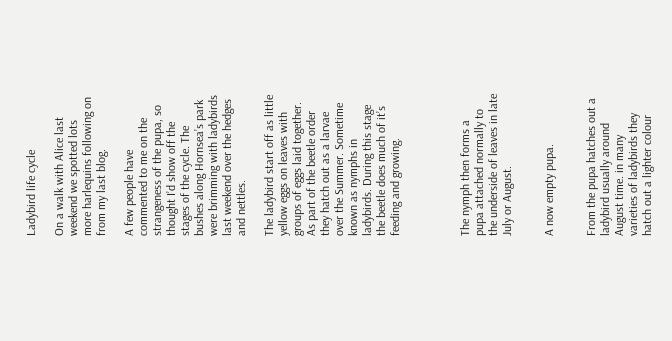Ladybird life cycle

On a walk with Alice last weekend we spotted lots more harlequins following on from my last blog.

A few people have commented to me on the strangeness of the pupa, so thought I’d show off the stages of the cycle. The bushes along Hornsea’s park were brimming with ladybirds last weekend over the hedges and nettles.

The ladybird start off as little yellow eggs on leaves with groups of eggs laid together. As part of the beetle order they hatch out as a larvae over the Summer. Sometime known as nymphs in ladybirds. During this stage the beetle does much of it’s feeding and growing.




The nymph then forms a pupa attached normally to the underside of leaves in late July or August.


A now empty pupa.


From the pupa hatches out a ladybird usually around August time. in many varieties of ladybirds they hatch out a lighter colour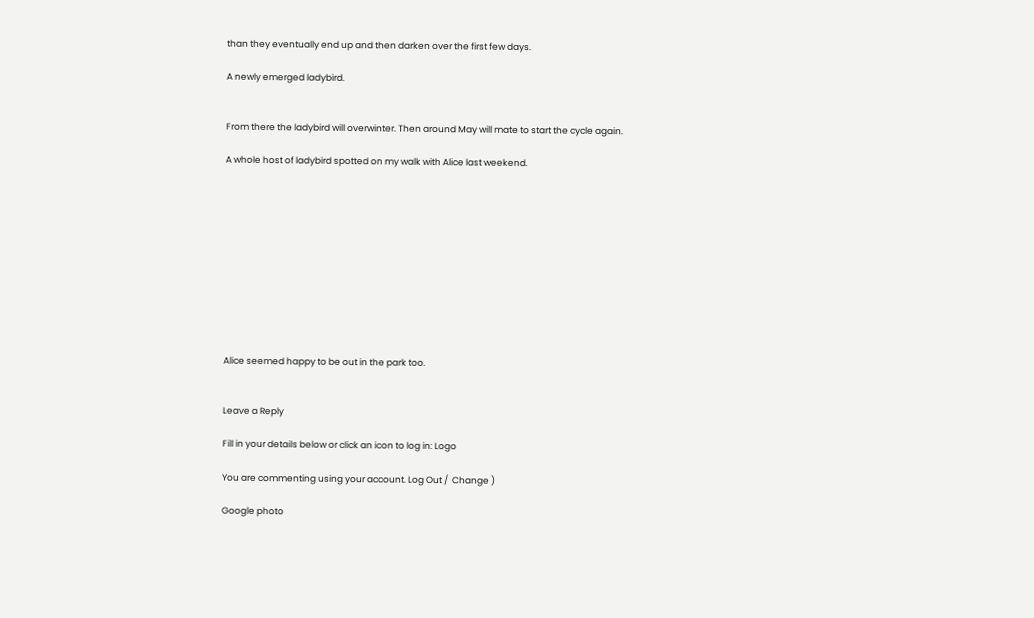than they eventually end up and then darken over the first few days.

A newly emerged ladybird.


From there the ladybird will overwinter. Then around May will mate to start the cycle again.

A whole host of ladybird spotted on my walk with Alice last weekend.











Alice seemed happy to be out in the park too.


Leave a Reply

Fill in your details below or click an icon to log in: Logo

You are commenting using your account. Log Out /  Change )

Google photo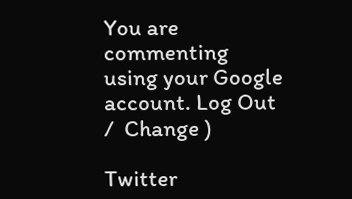You are commenting using your Google account. Log Out /  Change )

Twitter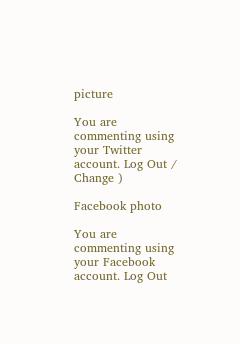picture

You are commenting using your Twitter account. Log Out /  Change )

Facebook photo

You are commenting using your Facebook account. Log Out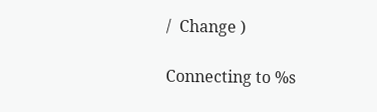/  Change )

Connecting to %s